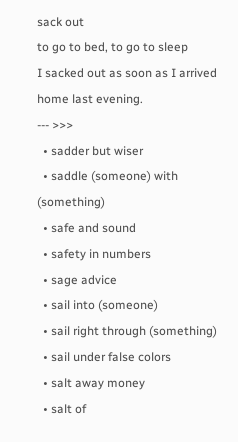sack out
to go to bed, to go to sleep
I sacked out as soon as I arrived home last evening.
--- >>>
  • sadder but wiser
  • saddle (someone) with (something)
  • safe and sound
  • safety in numbers
  • sage advice
  • sail into (someone)
  • sail right through (something)
  • sail under false colors
  • salt away money
  • salt of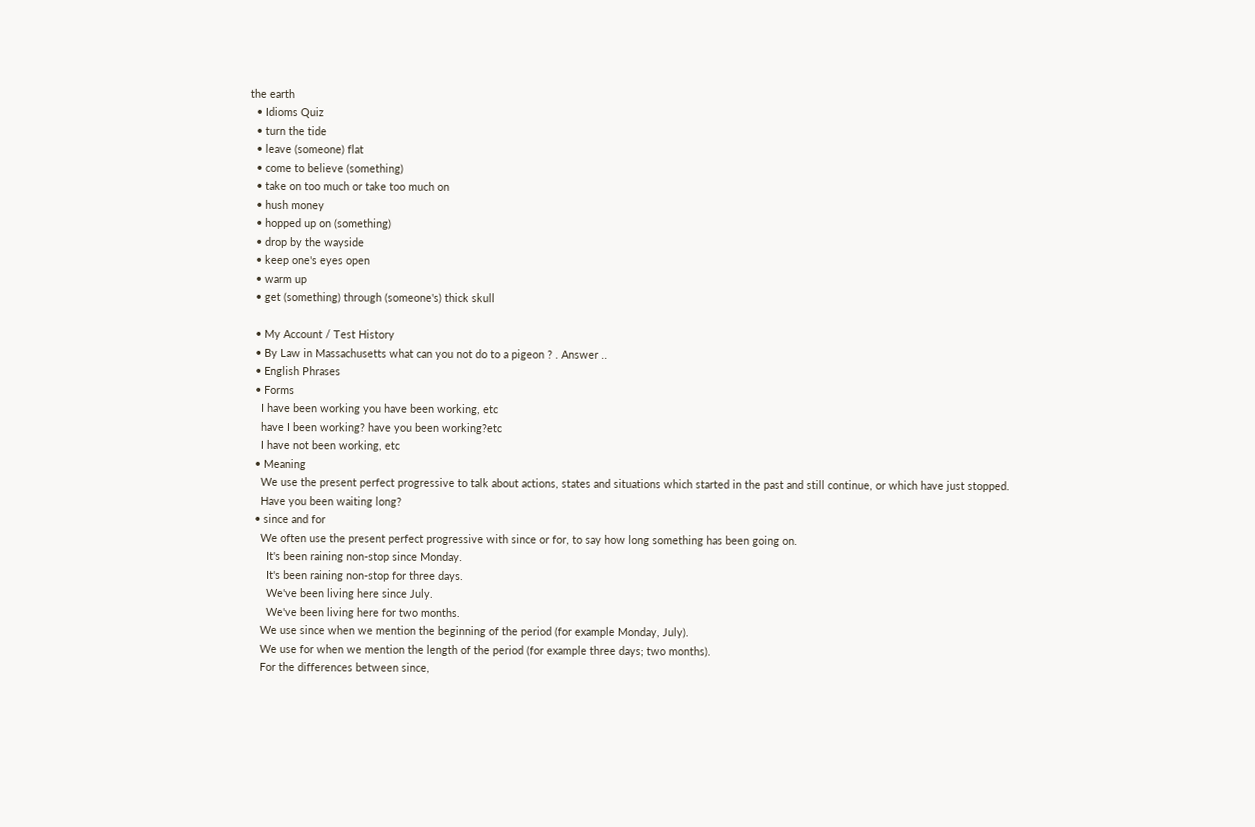the earth
  • Idioms Quiz
  • turn the tide
  • leave (someone) flat
  • come to believe (something)
  • take on too much or take too much on
  • hush money
  • hopped up on (something)
  • drop by the wayside
  • keep one's eyes open
  • warm up
  • get (something) through (someone's) thick skull

  • My Account / Test History
  • By Law in Massachusetts what can you not do to a pigeon ? . Answer ..
  • English Phrases
  • Forms
    I have been working you have been working, etc
    have I been working? have you been working?etc
    I have not been working, etc
  • Meaning
    We use the present perfect progressive to talk about actions, states and situations which started in the past and still continue, or which have just stopped.
    Have you been waiting long?
  • since and for
    We often use the present perfect progressive with since or for, to say how long something has been going on.
      It's been raining non-stop since Monday.
      It's been raining non-stop for three days.
      We've been living here since July.
      We've been living here for two months.
    We use since when we mention the beginning of the period (for example Monday, July).
    We use for when we mention the length of the period (for example three days; two months).
    For the differences between since,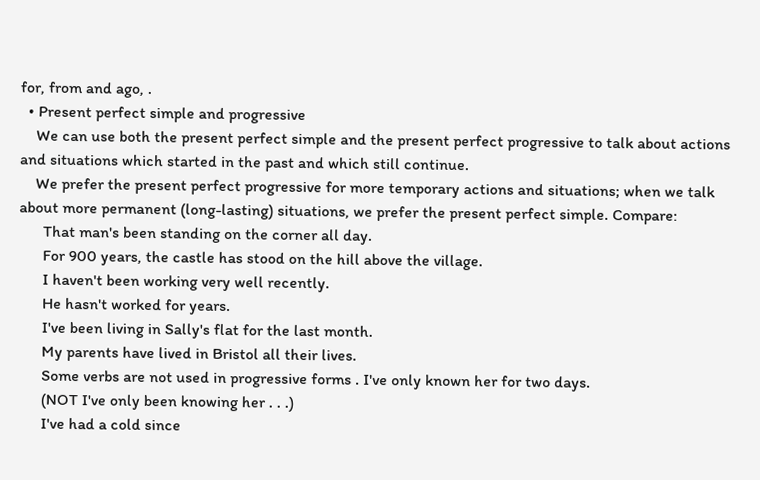for, from and ago, .
  • Present perfect simple and progressive
    We can use both the present perfect simple and the present perfect progressive to talk about actions and situations which started in the past and which still continue.
    We prefer the present perfect progressive for more temporary actions and situations; when we talk about more permanent (long-lasting) situations, we prefer the present perfect simple. Compare:
      That man's been standing on the corner all day.
      For 900 years, the castle has stood on the hill above the village.
      I haven't been working very well recently.
      He hasn't worked for years.
      I've been living in Sally's flat for the last month.
      My parents have lived in Bristol all their lives.
      Some verbs are not used in progressive forms . I've only known her for two days.
      (NOT I've only been knowing her . . .)
      I've had a cold since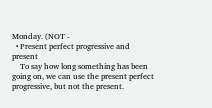Monday. (NOT -
  • Present perfect progressive and present
    To say how long something has been going on, we can use the present perfect progressive, but not the present.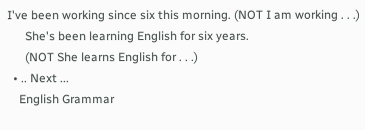I've been working since six this morning. (NOT I am working . . .)
      She's been learning English for six years.
      (NOT She learns English for . . .)
  • .. Next ...
    English Grammar